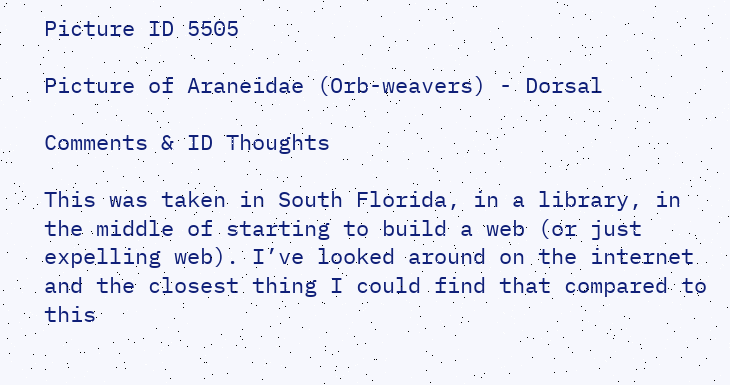Picture ID 5505

Picture of Araneidae (Orb-weavers) - Dorsal

Comments & ID Thoughts

This was taken in South Florida, in a library, in the middle of starting to build a web (or just expelling web). I’ve looked around on the internet and the closest thing I could find that compared to this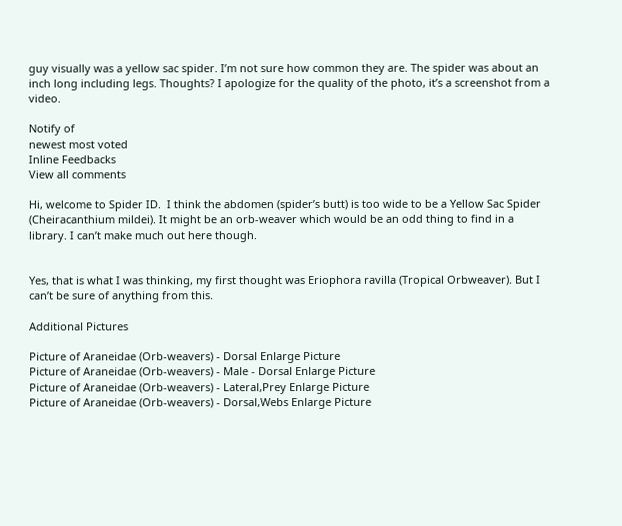guy visually was a yellow sac spider. I’m not sure how common they are. The spider was about an inch long including legs. Thoughts? I apologize for the quality of the photo, it’s a screenshot from a video.

Notify of
newest most voted
Inline Feedbacks
View all comments

Hi, welcome to Spider ID.  I think the abdomen (spider’s butt) is too wide to be a Yellow Sac Spider (Cheiracanthium mildei). It might be an orb-weaver which would be an odd thing to find in a library. I can’t make much out here though.


Yes, that is what I was thinking, my first thought was Eriophora ravilla (Tropical Orbweaver). But I can’t be sure of anything from this.

Additional Pictures

Picture of Araneidae (Orb-weavers) - Dorsal Enlarge Picture
Picture of Araneidae (Orb-weavers) - Male - Dorsal Enlarge Picture
Picture of Araneidae (Orb-weavers) - Lateral,Prey Enlarge Picture
Picture of Araneidae (Orb-weavers) - Dorsal,Webs Enlarge Picture